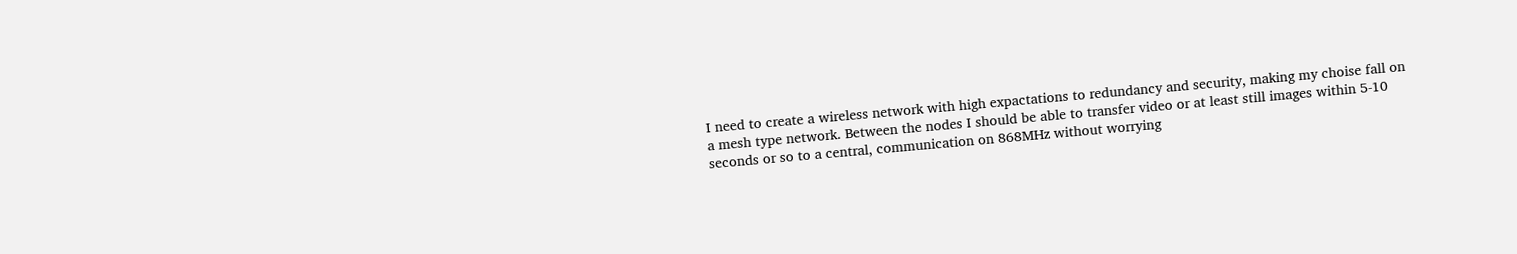I need to create a wireless network with high expactations to redundancy and security, making my choise fall on a mesh type network. Between the nodes I should be able to transfer video or at least still images within 5-10 seconds or so to a central, communication on 868MHz without worrying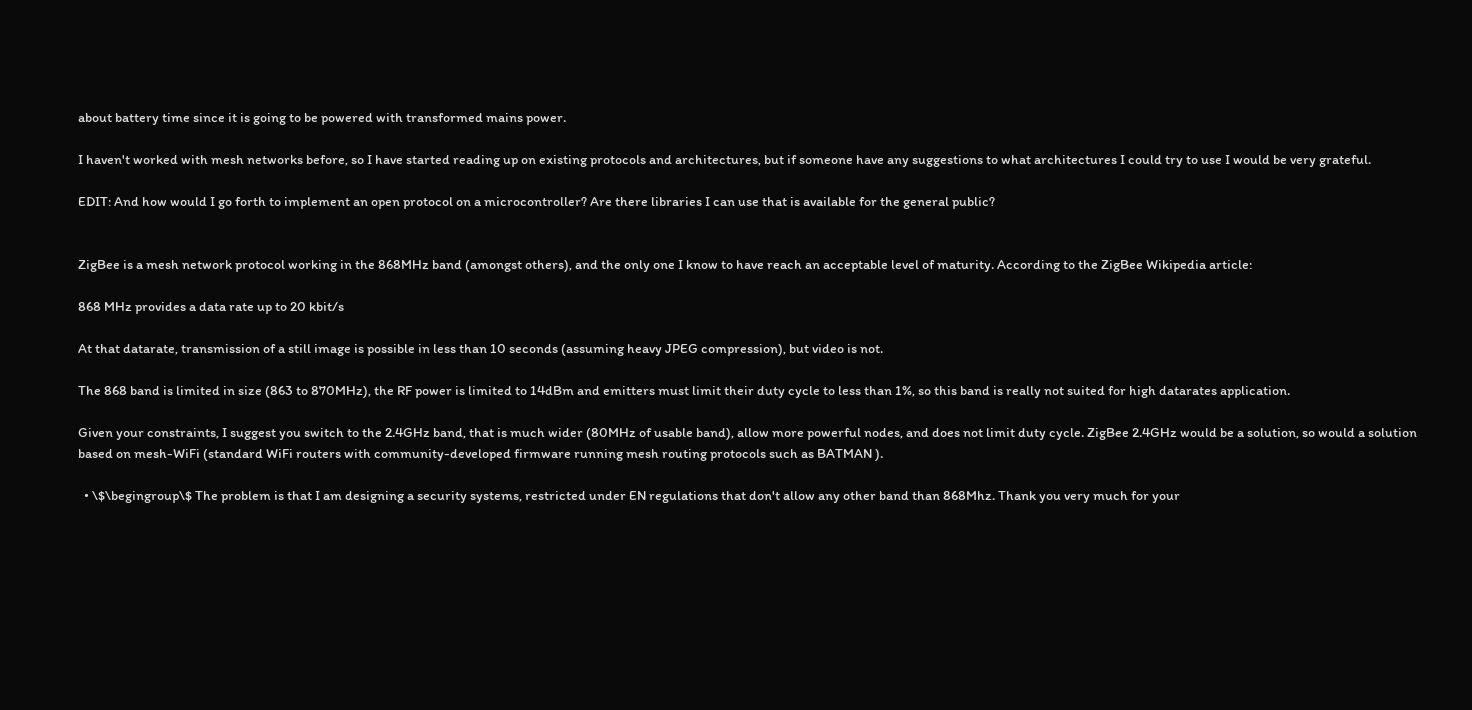about battery time since it is going to be powered with transformed mains power.

I haven't worked with mesh networks before, so I have started reading up on existing protocols and architectures, but if someone have any suggestions to what architectures I could try to use I would be very grateful.

EDIT: And how would I go forth to implement an open protocol on a microcontroller? Are there libraries I can use that is available for the general public?


ZigBee is a mesh network protocol working in the 868MHz band (amongst others), and the only one I know to have reach an acceptable level of maturity. According to the ZigBee Wikipedia article:

868 MHz provides a data rate up to 20 kbit/s

At that datarate, transmission of a still image is possible in less than 10 seconds (assuming heavy JPEG compression), but video is not.

The 868 band is limited in size (863 to 870MHz), the RF power is limited to 14dBm and emitters must limit their duty cycle to less than 1%, so this band is really not suited for high datarates application.

Given your constraints, I suggest you switch to the 2.4GHz band, that is much wider (80MHz of usable band), allow more powerful nodes, and does not limit duty cycle. ZigBee 2.4GHz would be a solution, so would a solution based on mesh-WiFi (standard WiFi routers with community-developed firmware running mesh routing protocols such as BATMAN ).

  • \$\begingroup\$ The problem is that I am designing a security systems, restricted under EN regulations that don't allow any other band than 868Mhz. Thank you very much for your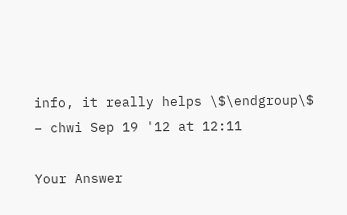info, it really helps \$\endgroup\$ – chwi Sep 19 '12 at 12:11

Your Answer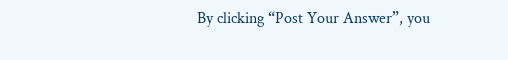By clicking “Post Your Answer”, you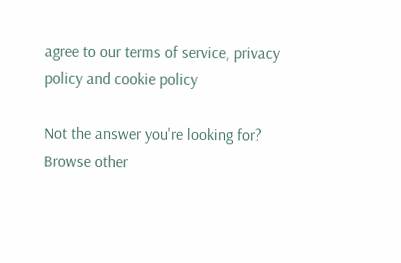agree to our terms of service, privacy policy and cookie policy

Not the answer you're looking for? Browse other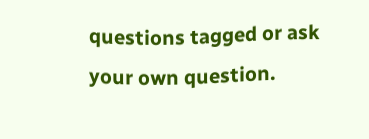questions tagged or ask your own question.